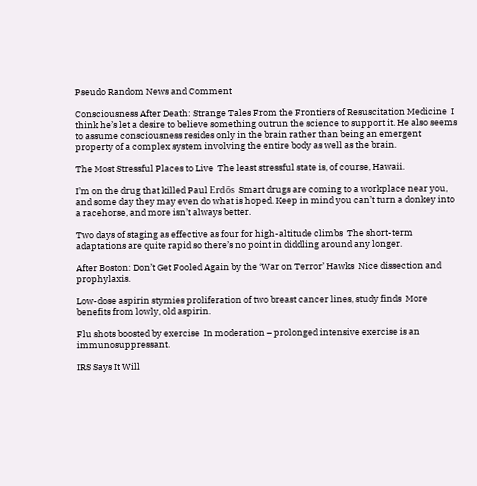Pseudo Random News and Comment

Consciousness After Death: Strange Tales From the Frontiers of Resuscitation Medicine  I think he’s let a desire to believe something outrun the science to support it. He also seems to assume consciousness resides only in the brain rather than being an emergent property of a complex system involving the entire body as well as the brain.

The Most Stressful Places to Live  The least stressful state is, of course, Hawaii.

I’m on the drug that killed Paul Erdős  Smart drugs are coming to a workplace near you, and some day they may even do what is hoped. Keep in mind you can’t turn a donkey into a racehorse, and more isn’t always better.

Two days of staging as effective as four for high-altitude climbs  The short-term adaptations are quite rapid so there’s no point in diddling around any longer.

After Boston: Don’t Get Fooled Again by the ‘War on Terror’ Hawks  Nice dissection and prophylaxis.

Low-dose aspirin stymies proliferation of two breast cancer lines, study finds  More benefits from lowly, old aspirin.

Flu shots boosted by exercise  In moderation – prolonged intensive exercise is an immunosuppressant.

IRS Says It Will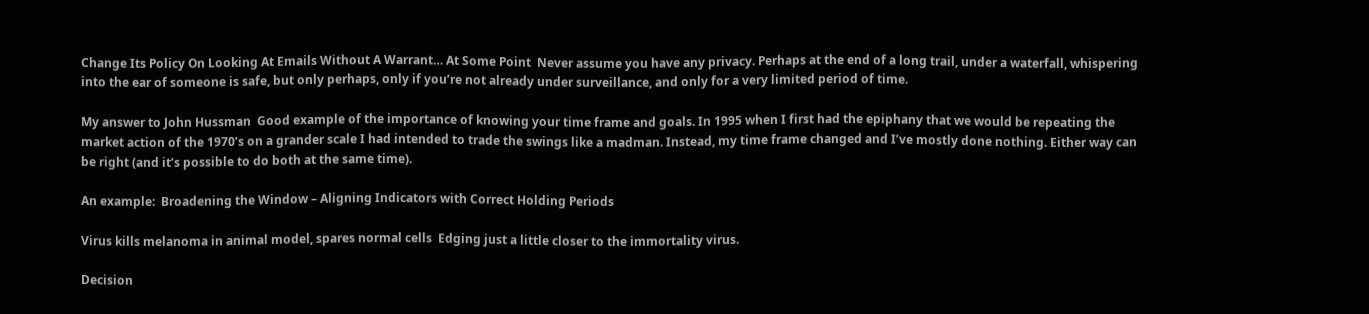Change Its Policy On Looking At Emails Without A Warrant… At Some Point  Never assume you have any privacy. Perhaps at the end of a long trail, under a waterfall, whispering into the ear of someone is safe, but only perhaps, only if you’re not already under surveillance, and only for a very limited period of time.

My answer to John Hussman  Good example of the importance of knowing your time frame and goals. In 1995 when I first had the epiphany that we would be repeating the market action of the 1970’s on a grander scale I had intended to trade the swings like a madman. Instead, my time frame changed and I’ve mostly done nothing. Either way can be right (and it’s possible to do both at the same time).

An example:  Broadening the Window – Aligning Indicators with Correct Holding Periods

Virus kills melanoma in animal model, spares normal cells  Edging just a little closer to the immortality virus.

Decision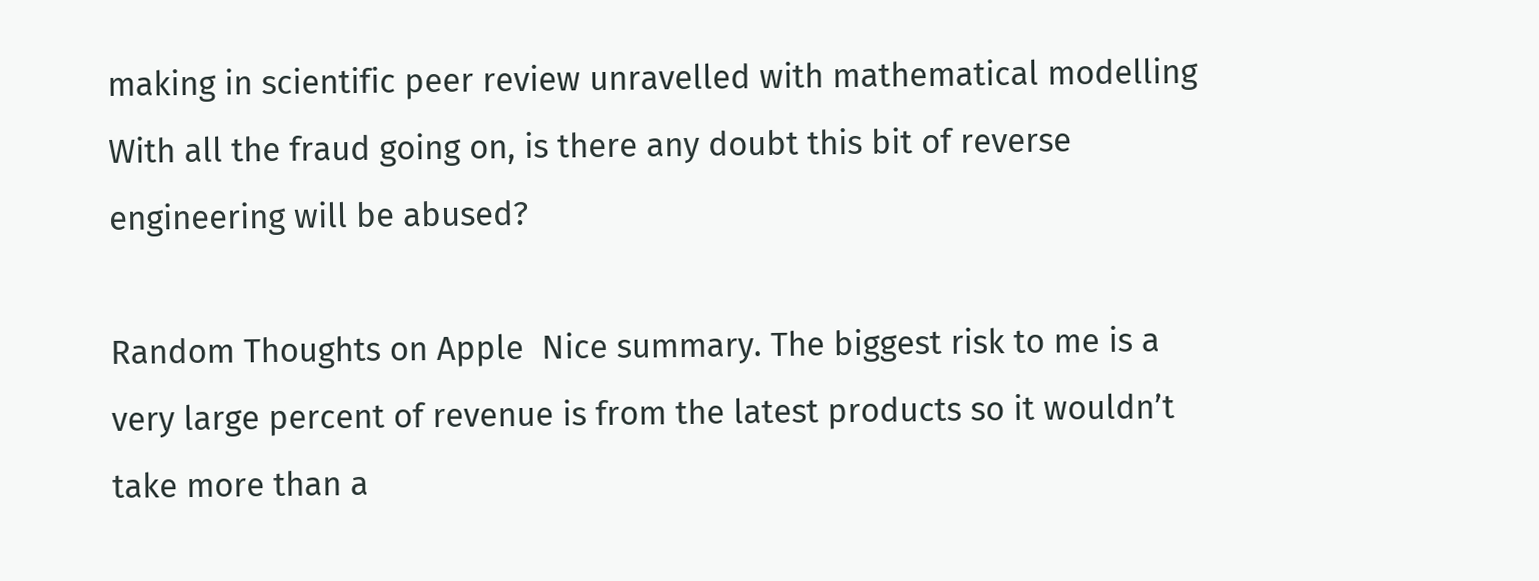making in scientific peer review unravelled with mathematical modelling  With all the fraud going on, is there any doubt this bit of reverse engineering will be abused?

Random Thoughts on Apple  Nice summary. The biggest risk to me is a very large percent of revenue is from the latest products so it wouldn’t take more than a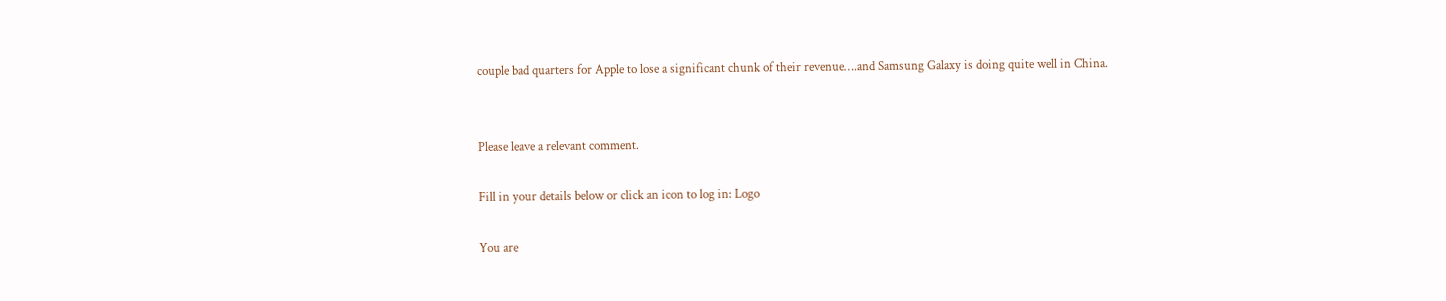couple bad quarters for Apple to lose a significant chunk of their revenue….and Samsung Galaxy is doing quite well in China.


Please leave a relevant comment.

Fill in your details below or click an icon to log in: Logo

You are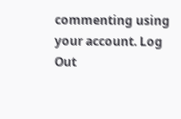commenting using your account. Log Out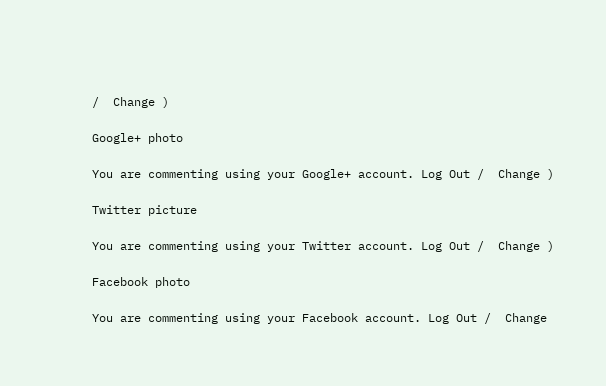/  Change )

Google+ photo

You are commenting using your Google+ account. Log Out /  Change )

Twitter picture

You are commenting using your Twitter account. Log Out /  Change )

Facebook photo

You are commenting using your Facebook account. Log Out /  Change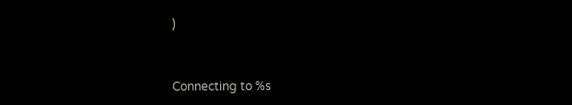)


Connecting to %s